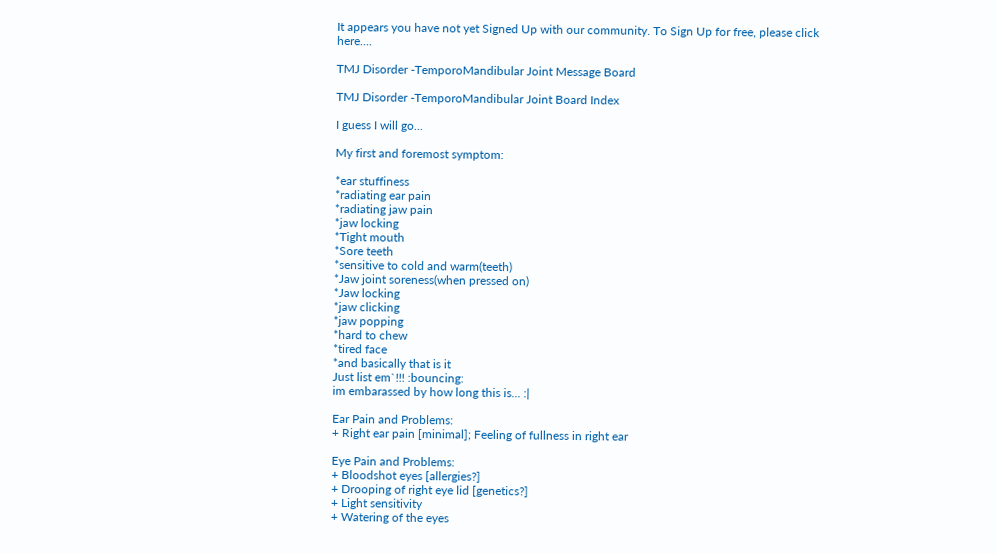It appears you have not yet Signed Up with our community. To Sign Up for free, please click here....

TMJ Disorder -TemporoMandibular Joint Message Board

TMJ Disorder -TemporoMandibular Joint Board Index

I guess I will go...

My first and foremost symptom:

*ear stuffiness
*radiating ear pain
*radiating jaw pain
*jaw locking
*Tight mouth
*Sore teeth
*sensitive to cold and warm(teeth)
*Jaw joint soreness(when pressed on)
*Jaw locking
*jaw clicking
*jaw popping
*hard to chew
*tired face
*and basically that is it
Just list em`!!! :bouncing:
im embarassed by how long this is... :|

Ear Pain and Problems:
+ Right ear pain [minimal]; Feeling of fullness in right ear

Eye Pain and Problems:
+ Bloodshot eyes [allergies?]
+ Drooping of right eye lid [genetics?]
+ Light sensitivity
+ Watering of the eyes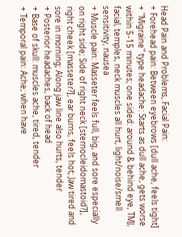Head Pain and Problems, Facial Pain:
+ Forehead pain: Between eyebrows [dull ache, feels tight]
+ "Migraine" type headache: Starts as dull ache, gets worse within 5-15 minutes; one sided: around & behind eye, TMJ, facial, temples, neck muscles all hurt, light/noise/smell sensitivity, nausea
+ Muscle pain: Masseter feels full, big, and sore especially on right side; Side of right neck [sternocleidomastoid?], right cheek [masseter?], ear burns, feels hot; Jaw tired and sore in morning; Along jaw line also hurts, tender
+ Posterior headaches, back of head
+ Base of skull: muscles ache, tired, tender
+ Temporal pain: Ache; when have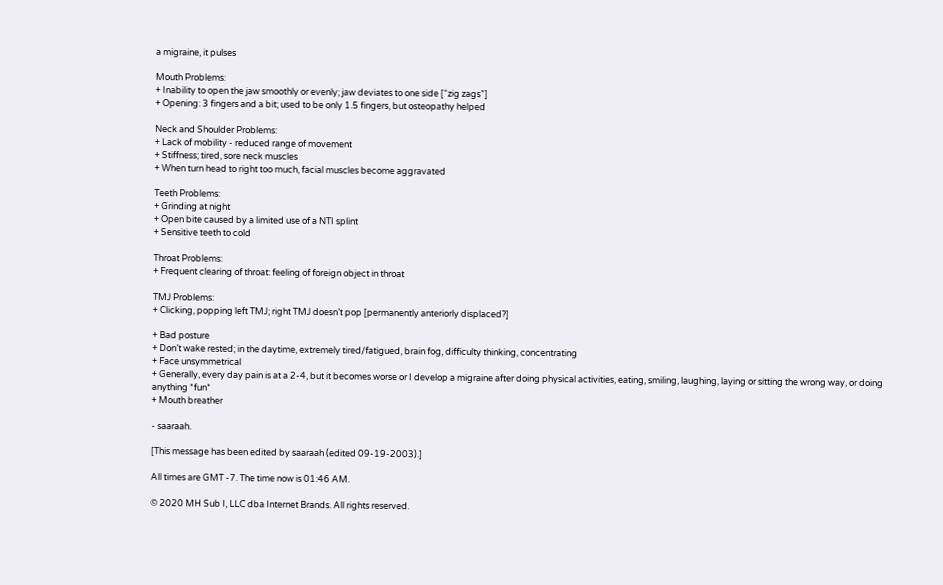a migraine, it pulses

Mouth Problems:
+ Inability to open the jaw smoothly or evenly; jaw deviates to one side [“zig zags”]
+ Opening: 3 fingers and a bit; used to be only 1.5 fingers, but osteopathy helped

Neck and Shoulder Problems:
+ Lack of mobility - reduced range of movement
+ Stiffness; tired, sore neck muscles
+ When turn head to right too much, facial muscles become aggravated

Teeth Problems:
+ Grinding at night
+ Open bite caused by a limited use of a NTI splint
+ Sensitive teeth to cold

Throat Problems:
+ Frequent clearing of throat: feeling of foreign object in throat

TMJ Problems:
+ Clicking, popping left TMJ; right TMJ doesn’t pop [permanently anteriorly displaced?]

+ Bad posture
+ Don’t wake rested; in the daytime, extremely tired/fatigued, brain fog, difficulty thinking, concentrating
+ Face unsymmetrical
+ Generally, every day pain is at a 2-4, but it becomes worse or I develop a migraine after doing physical activities, eating, smiling, laughing, laying or sitting the wrong way, or doing anything *fun*
+ Mouth breather

- saaraah.

[This message has been edited by saaraah (edited 09-19-2003).]

All times are GMT -7. The time now is 01:46 AM.

© 2020 MH Sub I, LLC dba Internet Brands. All rights reserved.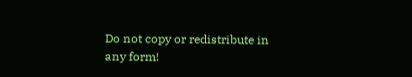Do not copy or redistribute in any form!